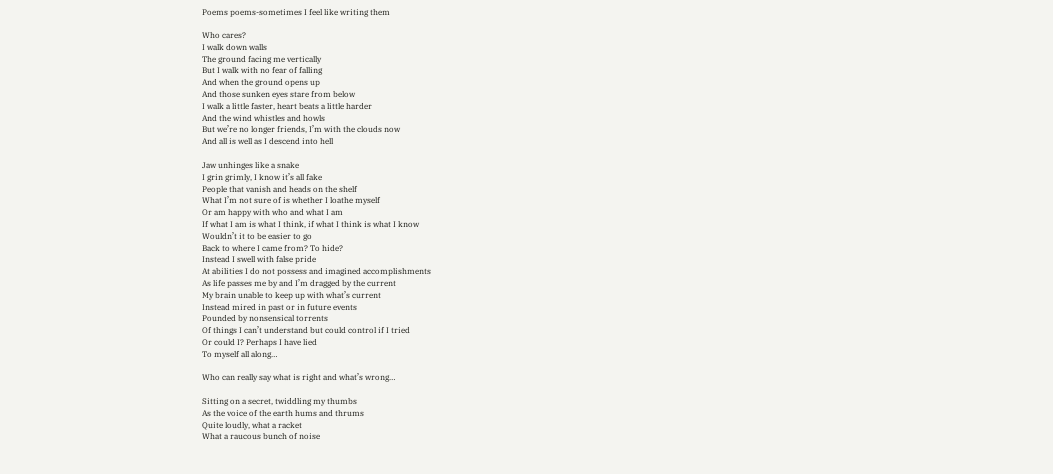Poems poems-sometimes I feel like writing them

Who cares?
I walk down walls
The ground facing me vertically
But I walk with no fear of falling
And when the ground opens up
And those sunken eyes stare from below
I walk a little faster, heart beats a little harder
And the wind whistles and howls
But we’re no longer friends, I’m with the clouds now
And all is well as I descend into hell

Jaw unhinges like a snake
I grin grimly, I know it’s all fake
People that vanish and heads on the shelf
What I’m not sure of is whether I loathe myself
Or am happy with who and what I am
If what I am is what I think, if what I think is what I know
Wouldn’t it to be easier to go
Back to where I came from? To hide?
Instead I swell with false pride
At abilities I do not possess and imagined accomplishments
As life passes me by and I’m dragged by the current
My brain unable to keep up with what’s current
Instead mired in past or in future events
Pounded by nonsensical torrents
Of things I can’t understand but could control if I tried
Or could I? Perhaps I have lied
To myself all along…

Who can really say what is right and what’s wrong…

Sitting on a secret, twiddling my thumbs
As the voice of the earth hums and thrums
Quite loudly, what a racket
What a raucous bunch of noise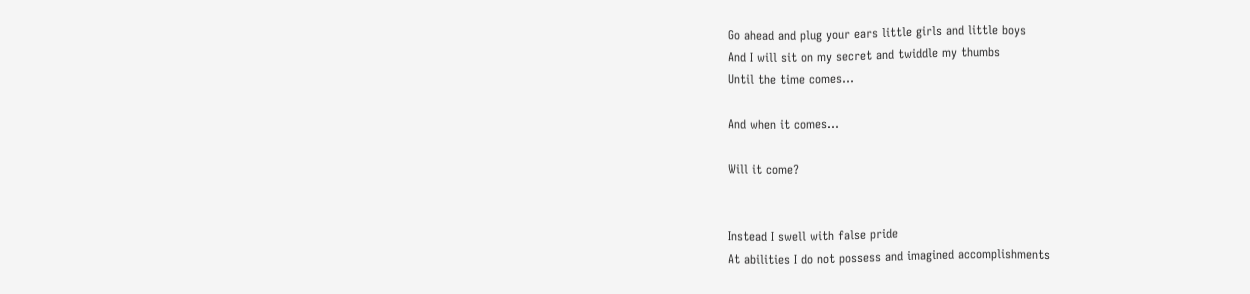Go ahead and plug your ears little girls and little boys
And I will sit on my secret and twiddle my thumbs
Until the time comes…

And when it comes…

Will it come?


Instead I swell with false pride
At abilities I do not possess and imagined accomplishments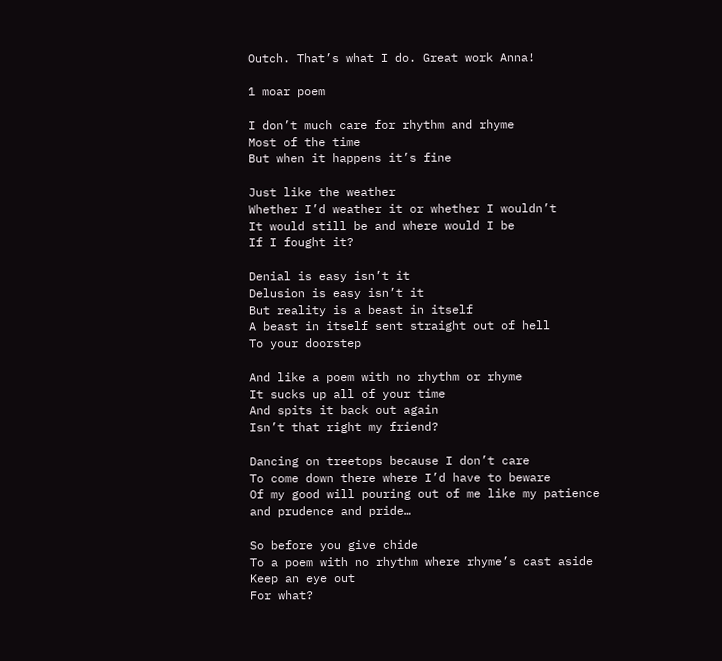Outch. That’s what I do. Great work Anna!

1 moar poem

I don’t much care for rhythm and rhyme
Most of the time
But when it happens it’s fine

Just like the weather
Whether I’d weather it or whether I wouldn’t
It would still be and where would I be
If I fought it?

Denial is easy isn’t it
Delusion is easy isn’t it
But reality is a beast in itself
A beast in itself sent straight out of hell
To your doorstep

And like a poem with no rhythm or rhyme
It sucks up all of your time
And spits it back out again
Isn’t that right my friend?

Dancing on treetops because I don’t care
To come down there where I’d have to beware
Of my good will pouring out of me like my patience and prudence and pride…

So before you give chide
To a poem with no rhythm where rhyme’s cast aside
Keep an eye out
For what?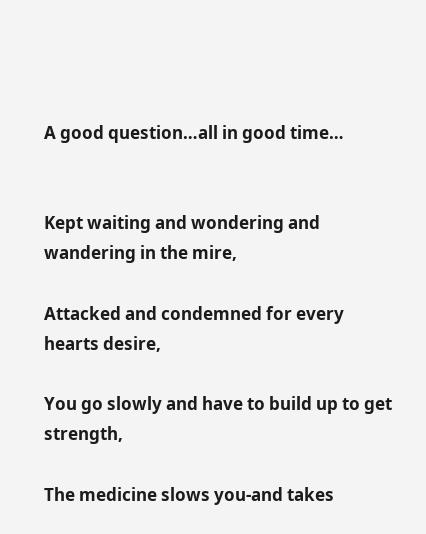A good question…all in good time…


Kept waiting and wondering and wandering in the mire,

Attacked and condemned for every hearts desire,

You go slowly and have to build up to get strength,

The medicine slows you-and takes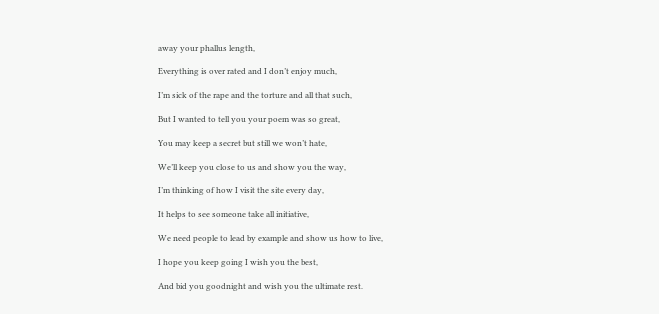away your phallus length,

Everything is over rated and I don’t enjoy much,

I’m sick of the rape and the torture and all that such,

But I wanted to tell you your poem was so great,

You may keep a secret but still we won’t hate,

We’ll keep you close to us and show you the way,

I’m thinking of how I visit the site every day,

It helps to see someone take all initiative,

We need people to lead by example and show us how to live,

I hope you keep going I wish you the best,

And bid you goodnight and wish you the ultimate rest.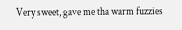Very sweet, gave me tha warm fuzzies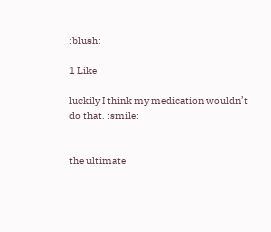:blush:

1 Like

luckily I think my medication wouldn’t do that. :smile:


the ultimate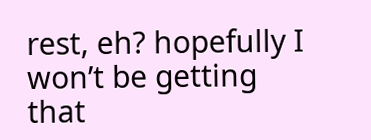rest, eh? hopefully I won’t be getting that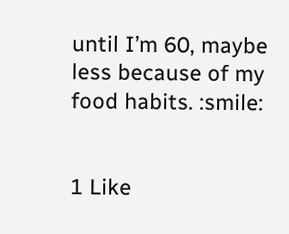until I’m 60, maybe less because of my food habits. :smile:


1 Like